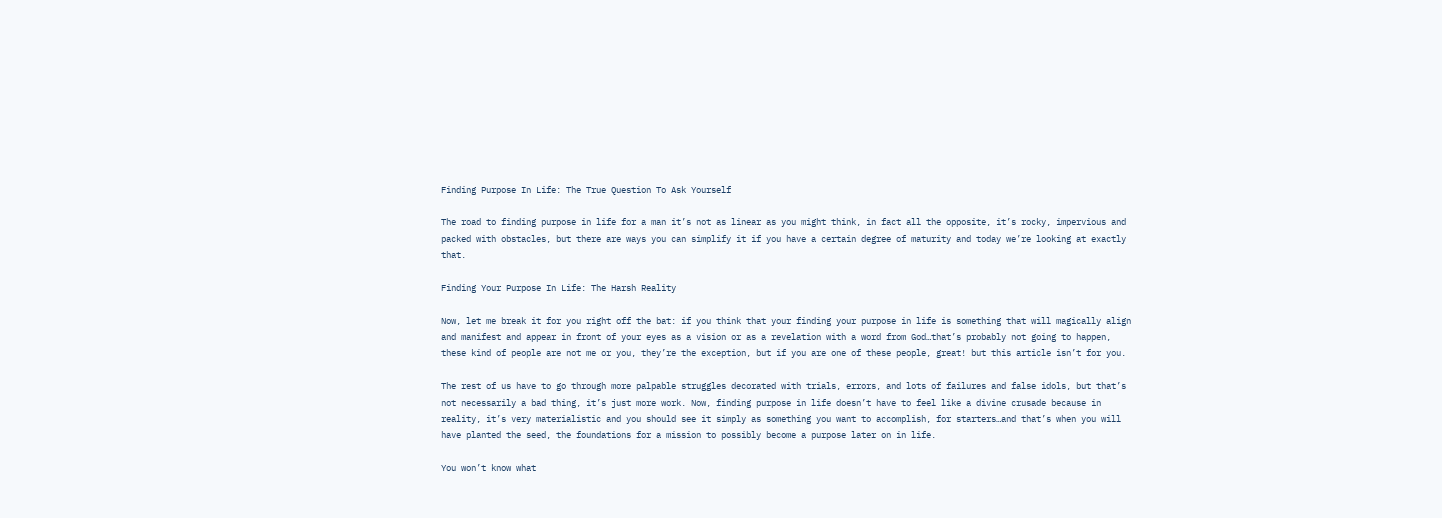Finding Purpose In Life: The True Question To Ask Yourself

The road to finding purpose in life for a man it’s not as linear as you might think, in fact all the opposite, it’s rocky, impervious and packed with obstacles, but there are ways you can simplify it if you have a certain degree of maturity and today we’re looking at exactly that.

Finding Your Purpose In Life: The Harsh Reality

Now, let me break it for you right off the bat: if you think that your finding your purpose in life is something that will magically align and manifest and appear in front of your eyes as a vision or as a revelation with a word from God…that’s probably not going to happen, these kind of people are not me or you, they’re the exception, but if you are one of these people, great! but this article isn’t for you.

The rest of us have to go through more palpable struggles decorated with trials, errors, and lots of failures and false idols, but that’s not necessarily a bad thing, it’s just more work. Now, finding purpose in life doesn’t have to feel like a divine crusade because in reality, it’s very materialistic and you should see it simply as something you want to accomplish, for starters…and that’s when you will have planted the seed, the foundations for a mission to possibly become a purpose later on in life.

You won’t know what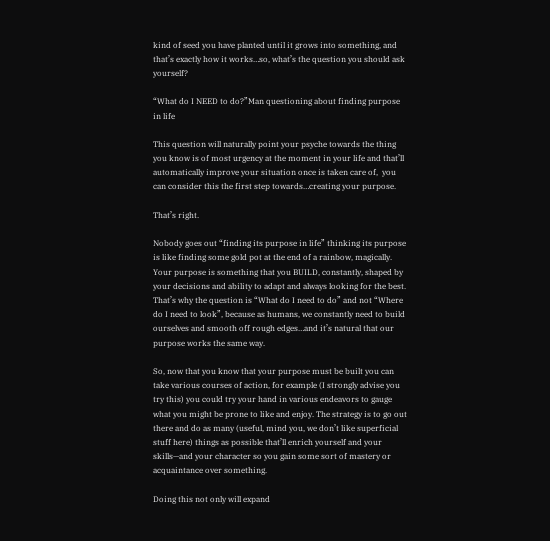kind of seed you have planted until it grows into something, and that’s exactly how it works…so, what’s the question you should ask yourself?

“What do I NEED to do?”Man questioning about finding purpose in life

This question will naturally point your psyche towards the thing you know is of most urgency at the moment in your life and that’ll automatically improve your situation once is taken care of,  you can consider this the first step towards…creating your purpose.

That’s right.

Nobody goes out “finding its purpose in life” thinking its purpose is like finding some gold pot at the end of a rainbow, magically. Your purpose is something that you BUILD, constantly, shaped by your decisions and ability to adapt and always looking for the best. That’s why the question is “What do I need to do” and not “Where do I need to look”, because as humans, we constantly need to build ourselves and smooth off rough edges…and it’s natural that our purpose works the same way.

So, now that you know that your purpose must be built you can take various courses of action, for example (I strongly advise you try this) you could try your hand in various endeavors to gauge what you might be prone to like and enjoy. The strategy is to go out there and do as many (useful, mind you, we don’t like superficial stuff here) things as possible that’ll enrich yourself and your skills—and your character so you gain some sort of mastery or acquaintance over something.

Doing this not only will expand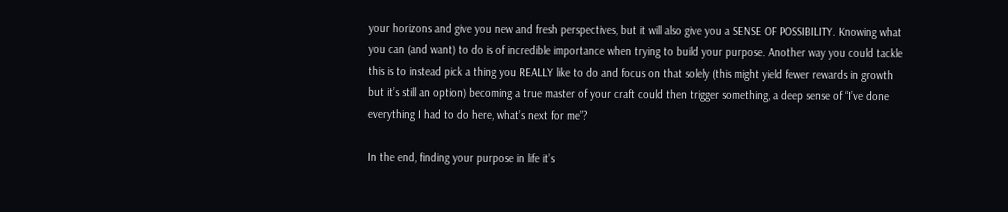your horizons and give you new and fresh perspectives, but it will also give you a SENSE OF POSSIBILITY. Knowing what you can (and want) to do is of incredible importance when trying to build your purpose. Another way you could tackle this is to instead pick a thing you REALLY like to do and focus on that solely (this might yield fewer rewards in growth but it’s still an option) becoming a true master of your craft could then trigger something, a deep sense of “I’ve done everything I had to do here, what’s next for me”?

In the end, finding your purpose in life it’s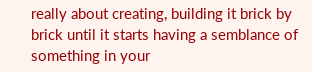really about creating, building it brick by brick until it starts having a semblance of something in your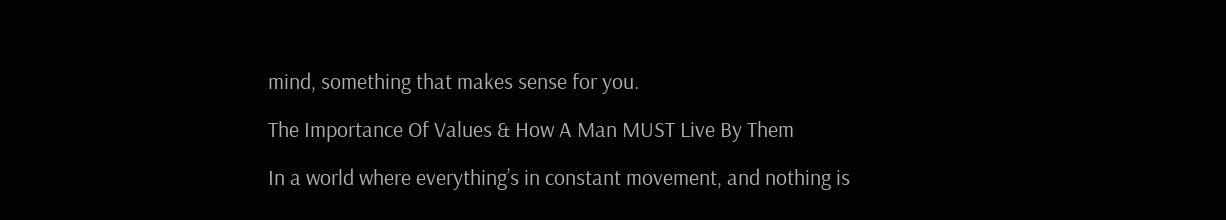mind, something that makes sense for you.

The Importance Of Values & How A Man MUST Live By Them

In a world where everything’s in constant movement, and nothing is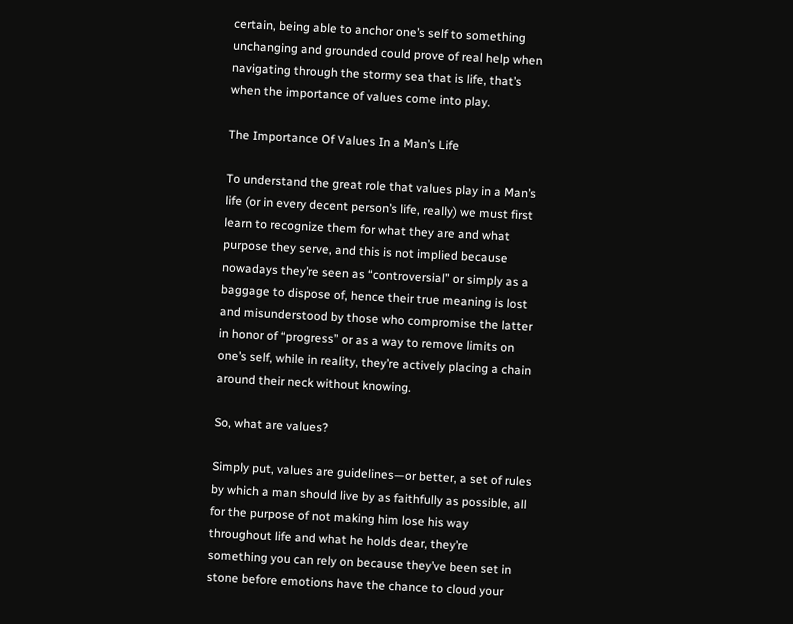certain, being able to anchor one’s self to something unchanging and grounded could prove of real help when navigating through the stormy sea that is life, that’s when the importance of values come into play.

The Importance Of Values In a Man’s Life

To understand the great role that values play in a Man’s life (or in every decent person’s life, really) we must first learn to recognize them for what they are and what purpose they serve, and this is not implied because nowadays they’re seen as “controversial” or simply as a baggage to dispose of, hence their true meaning is lost and misunderstood by those who compromise the latter in honor of “progress” or as a way to remove limits on one’s self, while in reality, they’re actively placing a chain around their neck without knowing.

So, what are values?

Simply put, values are guidelines—or better, a set of rules by which a man should live by as faithfully as possible, all for the purpose of not making him lose his way throughout life and what he holds dear, they’re something you can rely on because they’ve been set in stone before emotions have the chance to cloud your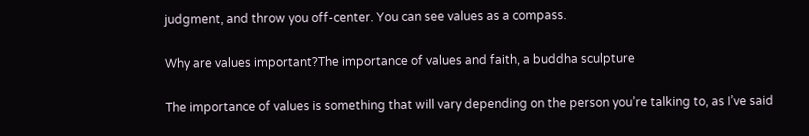judgment, and throw you off-center. You can see values as a compass.

Why are values important?The importance of values and faith, a buddha sculpture

The importance of values is something that will vary depending on the person you’re talking to, as I’ve said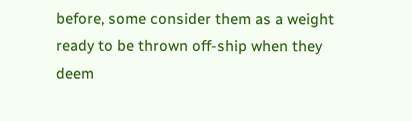before, some consider them as a weight ready to be thrown off-ship when they deem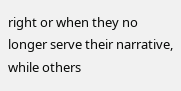right or when they no longer serve their narrative, while others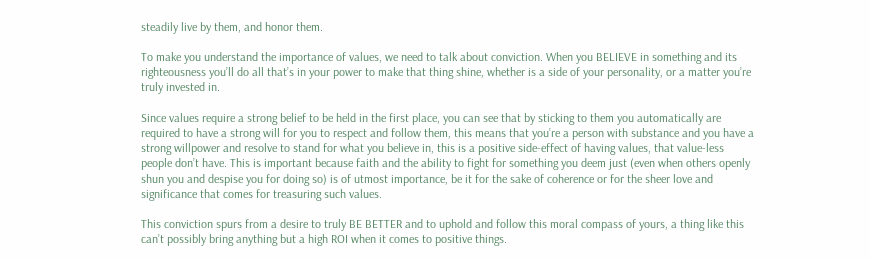steadily live by them, and honor them.

To make you understand the importance of values, we need to talk about conviction. When you BELIEVE in something and its righteousness you’ll do all that’s in your power to make that thing shine, whether is a side of your personality, or a matter you’re truly invested in.

Since values require a strong belief to be held in the first place, you can see that by sticking to them you automatically are required to have a strong will for you to respect and follow them, this means that you’re a person with substance and you have a strong willpower and resolve to stand for what you believe in, this is a positive side-effect of having values, that value-less people don’t have. This is important because faith and the ability to fight for something you deem just (even when others openly shun you and despise you for doing so) is of utmost importance, be it for the sake of coherence or for the sheer love and significance that comes for treasuring such values.

This conviction spurs from a desire to truly BE BETTER and to uphold and follow this moral compass of yours, a thing like this can’t possibly bring anything but a high ROI when it comes to positive things.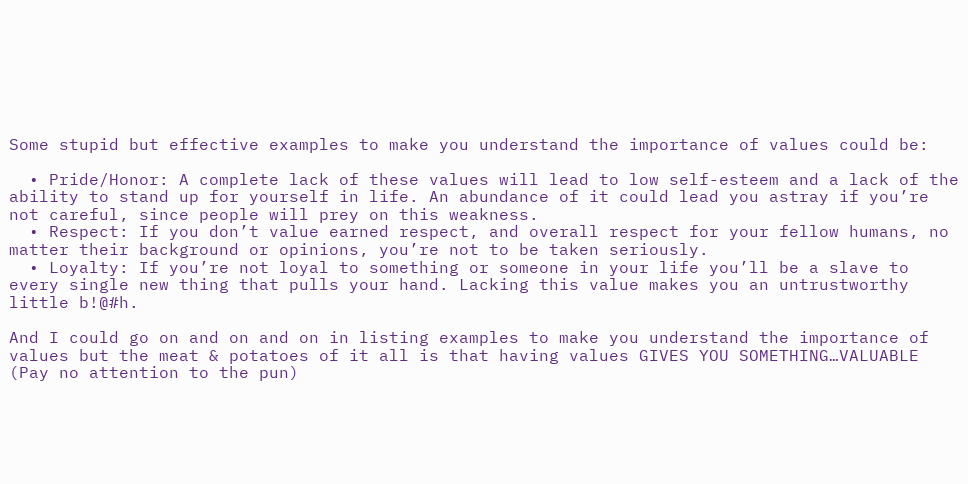Some stupid but effective examples to make you understand the importance of values could be:

  • Pride/Honor: A complete lack of these values will lead to low self-esteem and a lack of the ability to stand up for yourself in life. An abundance of it could lead you astray if you’re not careful, since people will prey on this weakness.
  • Respect: If you don’t value earned respect, and overall respect for your fellow humans, no matter their background or opinions, you’re not to be taken seriously.
  • Loyalty: If you’re not loyal to something or someone in your life you’ll be a slave to every single new thing that pulls your hand. Lacking this value makes you an untrustworthy little b!@#h.

And I could go on and on and on in listing examples to make you understand the importance of values but the meat & potatoes of it all is that having values GIVES YOU SOMETHING…VALUABLE (Pay no attention to the pun)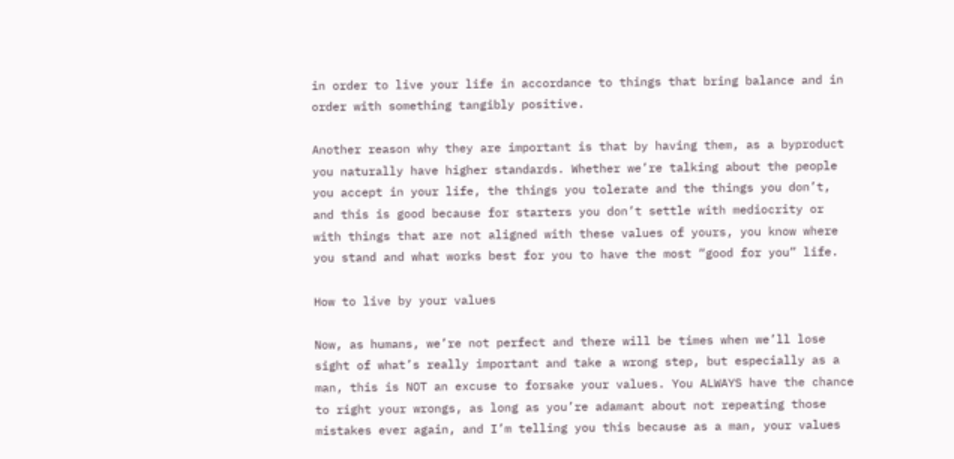in order to live your life in accordance to things that bring balance and in order with something tangibly positive.

Another reason why they are important is that by having them, as a byproduct you naturally have higher standards. Whether we’re talking about the people you accept in your life, the things you tolerate and the things you don’t, and this is good because for starters you don’t settle with mediocrity or with things that are not aligned with these values of yours, you know where you stand and what works best for you to have the most “good for you” life.

How to live by your values

Now, as humans, we’re not perfect and there will be times when we’ll lose sight of what’s really important and take a wrong step, but especially as a man, this is NOT an excuse to forsake your values. You ALWAYS have the chance to right your wrongs, as long as you’re adamant about not repeating those mistakes ever again, and I’m telling you this because as a man, your values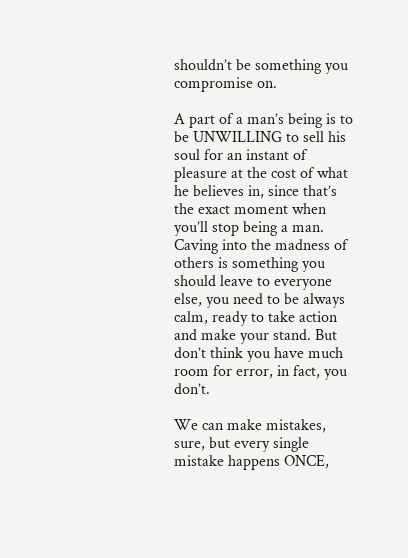shouldn’t be something you compromise on.

A part of a man’s being is to be UNWILLING to sell his soul for an instant of pleasure at the cost of what he believes in, since that’s the exact moment when you’ll stop being a man. Caving into the madness of others is something you should leave to everyone else, you need to be always calm, ready to take action and make your stand. But don’t think you have much room for error, in fact, you don’t.

We can make mistakes, sure, but every single mistake happens ONCE,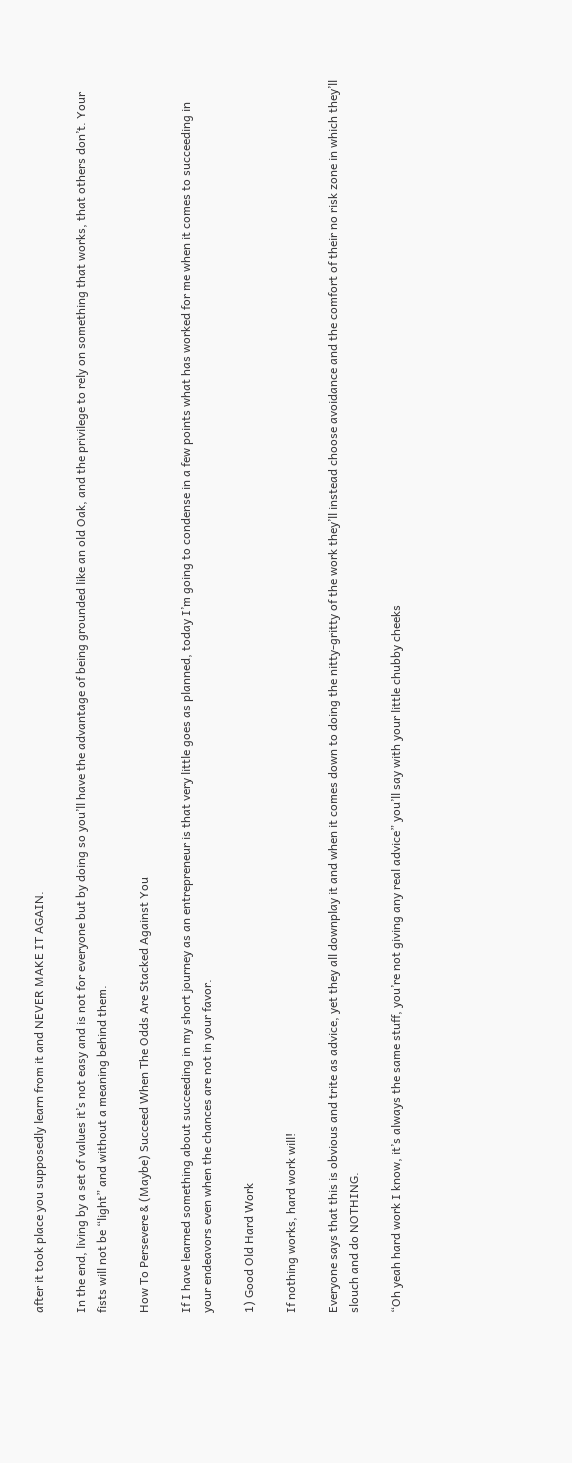after it took place you supposedly learn from it and NEVER MAKE IT AGAIN.

In the end, living by a set of values it’s not easy and is not for everyone but by doing so you’ll have the advantage of being grounded like an old Oak, and the privilege to rely on something that works, that others don’t. Your fists will not be “light” and without a meaning behind them.

How To Persevere & (Maybe) Succeed When The Odds Are Stacked Against You

If I have learned something about succeeding in my short journey as an entrepreneur is that very little goes as planned, today I’m going to condense in a few points what has worked for me when it comes to succeeding in your endeavors even when the chances are not in your favor.

1) Good Old Hard Work

If nothing works, hard work will!

Everyone says that this is obvious and trite as advice, yet they all downplay it and when it comes down to doing the nitty-gritty of the work they’ll instead choose avoidance and the comfort of their no risk zone in which they’ll slouch and do NOTHING.

“Oh yeah hard work I know, it’s always the same stuff, you’re not giving any real advice” you’ll say with your little chubby cheeks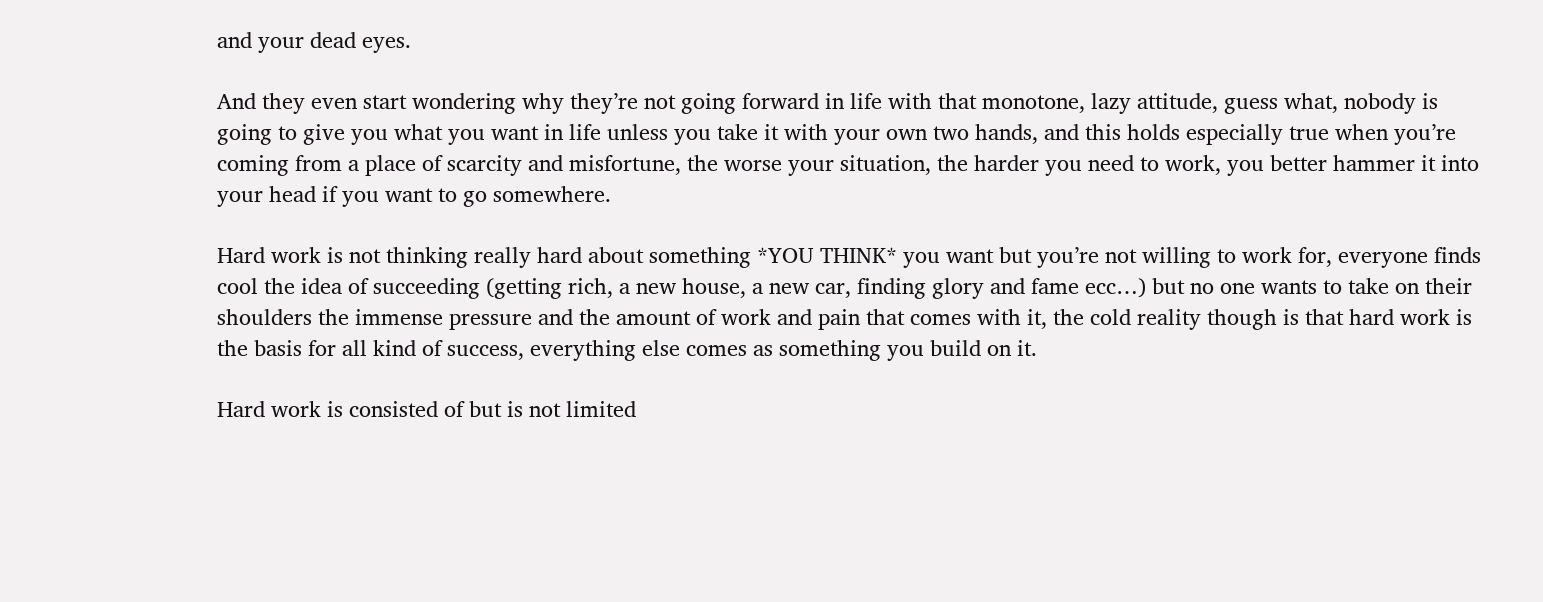and your dead eyes.

And they even start wondering why they’re not going forward in life with that monotone, lazy attitude, guess what, nobody is going to give you what you want in life unless you take it with your own two hands, and this holds especially true when you’re coming from a place of scarcity and misfortune, the worse your situation, the harder you need to work, you better hammer it into your head if you want to go somewhere.

Hard work is not thinking really hard about something *YOU THINK* you want but you’re not willing to work for, everyone finds cool the idea of succeeding (getting rich, a new house, a new car, finding glory and fame ecc…) but no one wants to take on their shoulders the immense pressure and the amount of work and pain that comes with it, the cold reality though is that hard work is the basis for all kind of success, everything else comes as something you build on it.

Hard work is consisted of but is not limited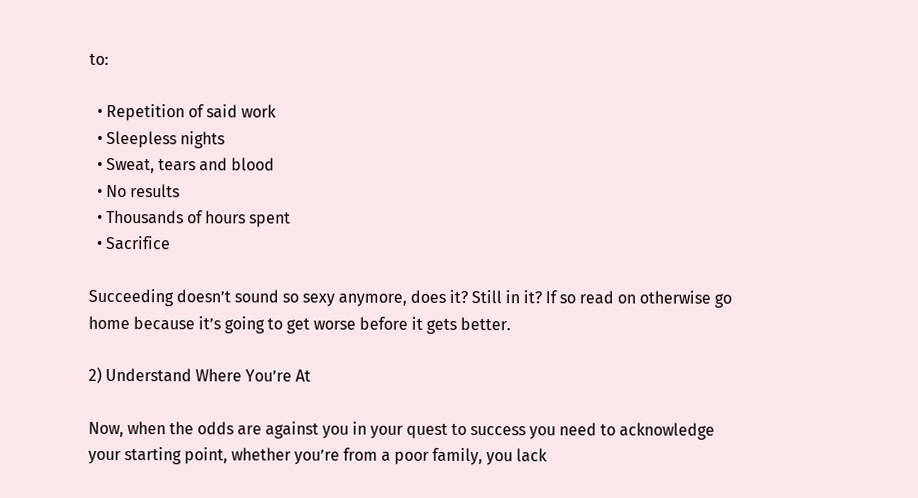to:

  • Repetition of said work
  • Sleepless nights
  • Sweat, tears and blood
  • No results
  • Thousands of hours spent
  • Sacrifice

Succeeding doesn’t sound so sexy anymore, does it? Still in it? If so read on otherwise go home because it’s going to get worse before it gets better.

2) Understand Where You’re At

Now, when the odds are against you in your quest to success you need to acknowledge your starting point, whether you’re from a poor family, you lack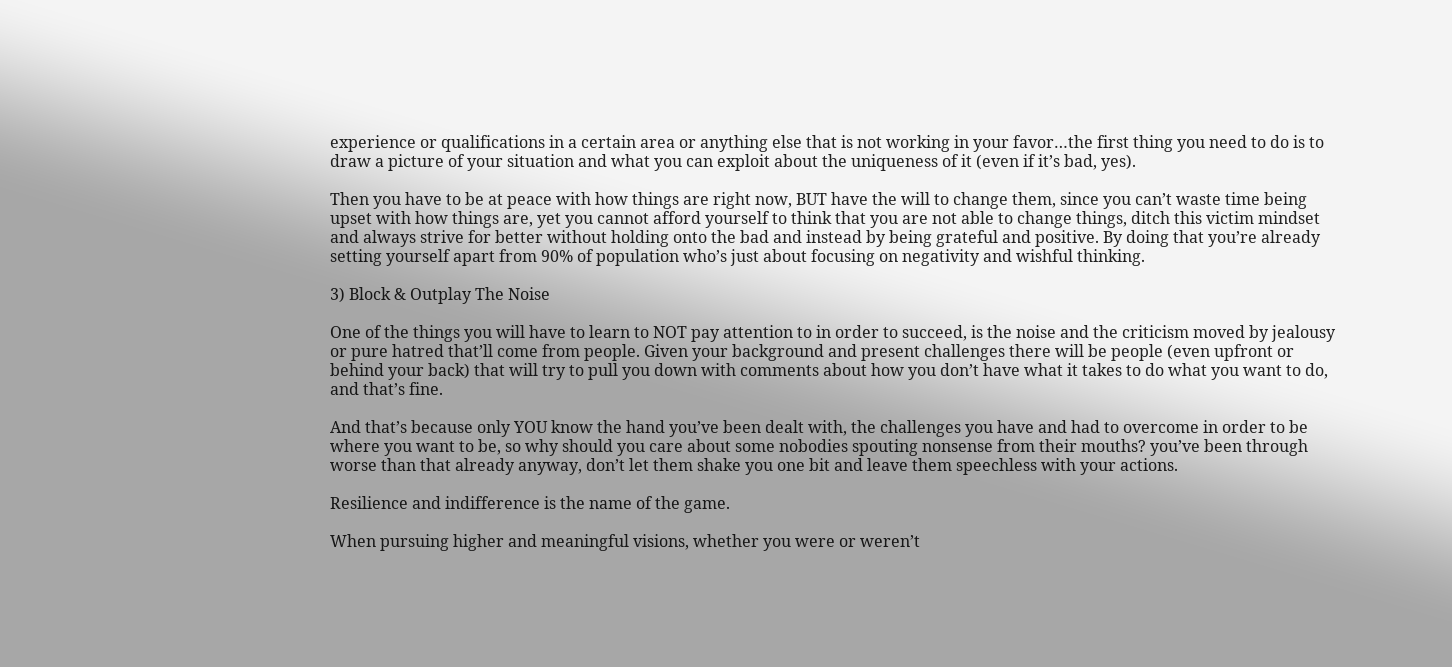experience or qualifications in a certain area or anything else that is not working in your favor…the first thing you need to do is to draw a picture of your situation and what you can exploit about the uniqueness of it (even if it’s bad, yes).

Then you have to be at peace with how things are right now, BUT have the will to change them, since you can’t waste time being upset with how things are, yet you cannot afford yourself to think that you are not able to change things, ditch this victim mindset and always strive for better without holding onto the bad and instead by being grateful and positive. By doing that you’re already setting yourself apart from 90% of population who’s just about focusing on negativity and wishful thinking.

3) Block & Outplay The Noise

One of the things you will have to learn to NOT pay attention to in order to succeed, is the noise and the criticism moved by jealousy or pure hatred that’ll come from people. Given your background and present challenges there will be people (even upfront or behind your back) that will try to pull you down with comments about how you don’t have what it takes to do what you want to do, and that’s fine.

And that’s because only YOU know the hand you’ve been dealt with, the challenges you have and had to overcome in order to be where you want to be, so why should you care about some nobodies spouting nonsense from their mouths? you’ve been through worse than that already anyway, don’t let them shake you one bit and leave them speechless with your actions.

Resilience and indifference is the name of the game.

When pursuing higher and meaningful visions, whether you were or weren’t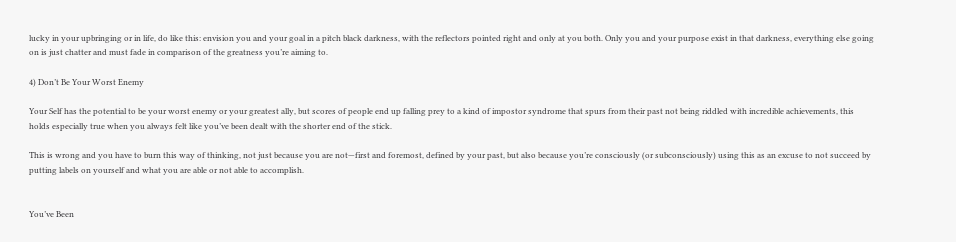lucky in your upbringing or in life, do like this: envision you and your goal in a pitch black darkness, with the reflectors pointed right and only at you both. Only you and your purpose exist in that darkness, everything else going on is just chatter and must fade in comparison of the greatness you’re aiming to.

4) Don’t Be Your Worst Enemy

Your Self has the potential to be your worst enemy or your greatest ally, but scores of people end up falling prey to a kind of impostor syndrome that spurs from their past not being riddled with incredible achievements, this holds especially true when you always felt like you’ve been dealt with the shorter end of the stick.

This is wrong and you have to burn this way of thinking, not just because you are not—first and foremost, defined by your past, but also because you’re consciously (or subconsciously) using this as an excuse to not succeed by putting labels on yourself and what you are able or not able to accomplish.


You’ve Been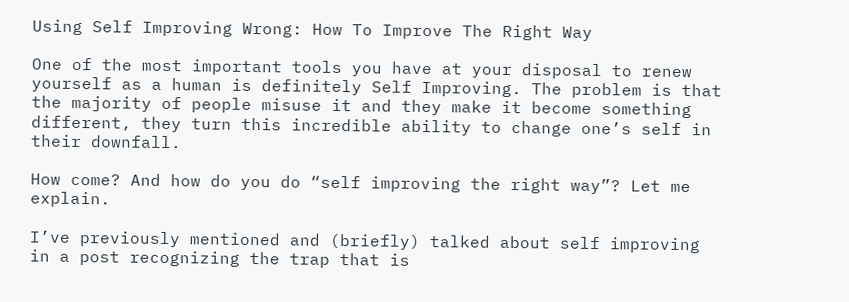Using Self Improving Wrong: How To Improve The Right Way

One of the most important tools you have at your disposal to renew yourself as a human is definitely Self Improving. The problem is that the majority of people misuse it and they make it become something different, they turn this incredible ability to change one’s self in their downfall.

How come? And how do you do “self improving the right way”? Let me explain.

I’ve previously mentioned and (briefly) talked about self improving in a post recognizing the trap that is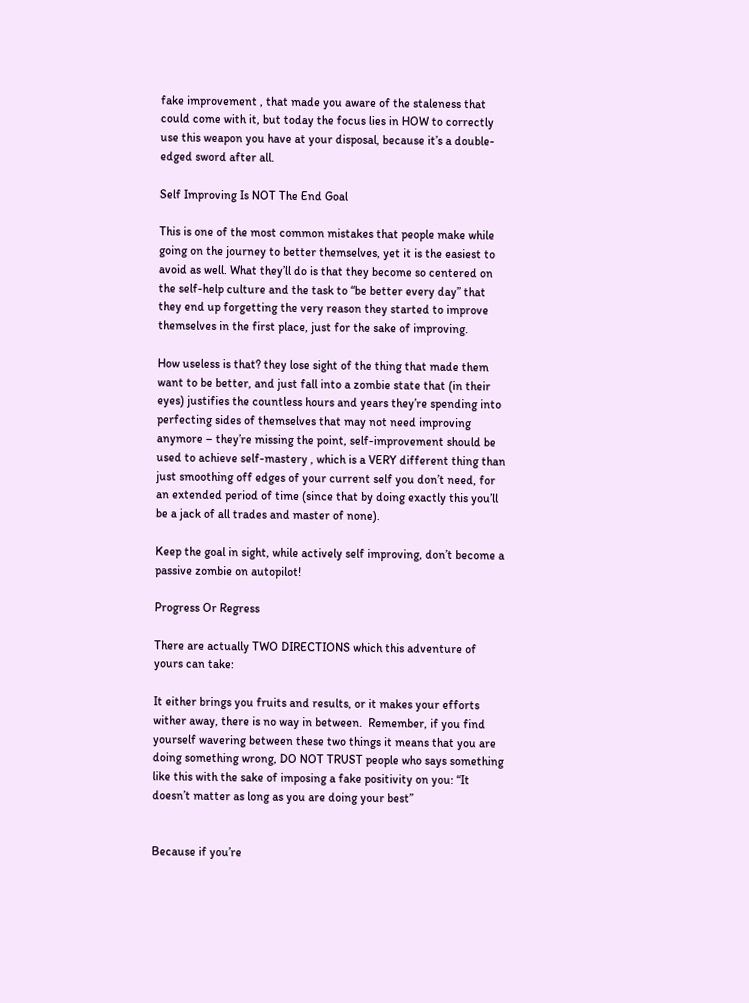fake improvement , that made you aware of the staleness that could come with it, but today the focus lies in HOW to correctly use this weapon you have at your disposal, because it’s a double-edged sword after all.

Self Improving Is NOT The End Goal

This is one of the most common mistakes that people make while going on the journey to better themselves, yet it is the easiest to avoid as well. What they’ll do is that they become so centered on the self-help culture and the task to “be better every day” that they end up forgetting the very reason they started to improve themselves in the first place, just for the sake of improving.

How useless is that? they lose sight of the thing that made them want to be better, and just fall into a zombie state that (in their eyes) justifies the countless hours and years they’re spending into perfecting sides of themselves that may not need improving anymore – they’re missing the point, self-improvement should be used to achieve self-mastery , which is a VERY different thing than just smoothing off edges of your current self you don’t need, for an extended period of time (since that by doing exactly this you’ll be a jack of all trades and master of none).

Keep the goal in sight, while actively self improving, don’t become a passive zombie on autopilot!

Progress Or Regress

There are actually TWO DIRECTIONS which this adventure of yours can take:

It either brings you fruits and results, or it makes your efforts wither away, there is no way in between.  Remember, if you find yourself wavering between these two things it means that you are doing something wrong, DO NOT TRUST people who says something like this with the sake of imposing a fake positivity on you: “It doesn’t matter as long as you are doing your best”


Because if you’re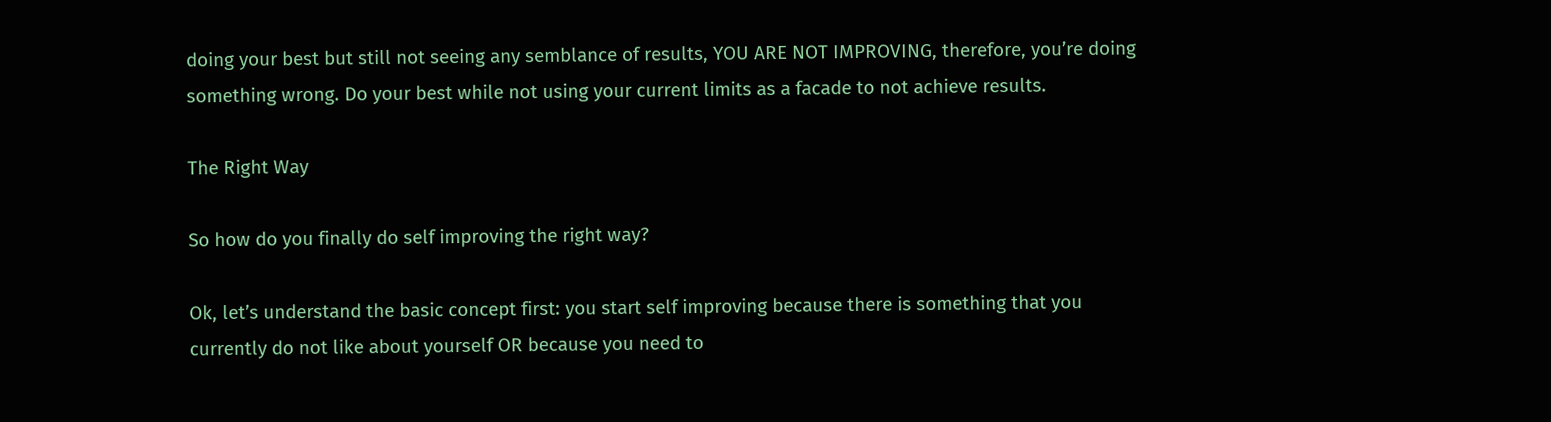doing your best but still not seeing any semblance of results, YOU ARE NOT IMPROVING, therefore, you’re doing something wrong. Do your best while not using your current limits as a facade to not achieve results.

The Right Way

So how do you finally do self improving the right way?

Ok, let’s understand the basic concept first: you start self improving because there is something that you currently do not like about yourself OR because you need to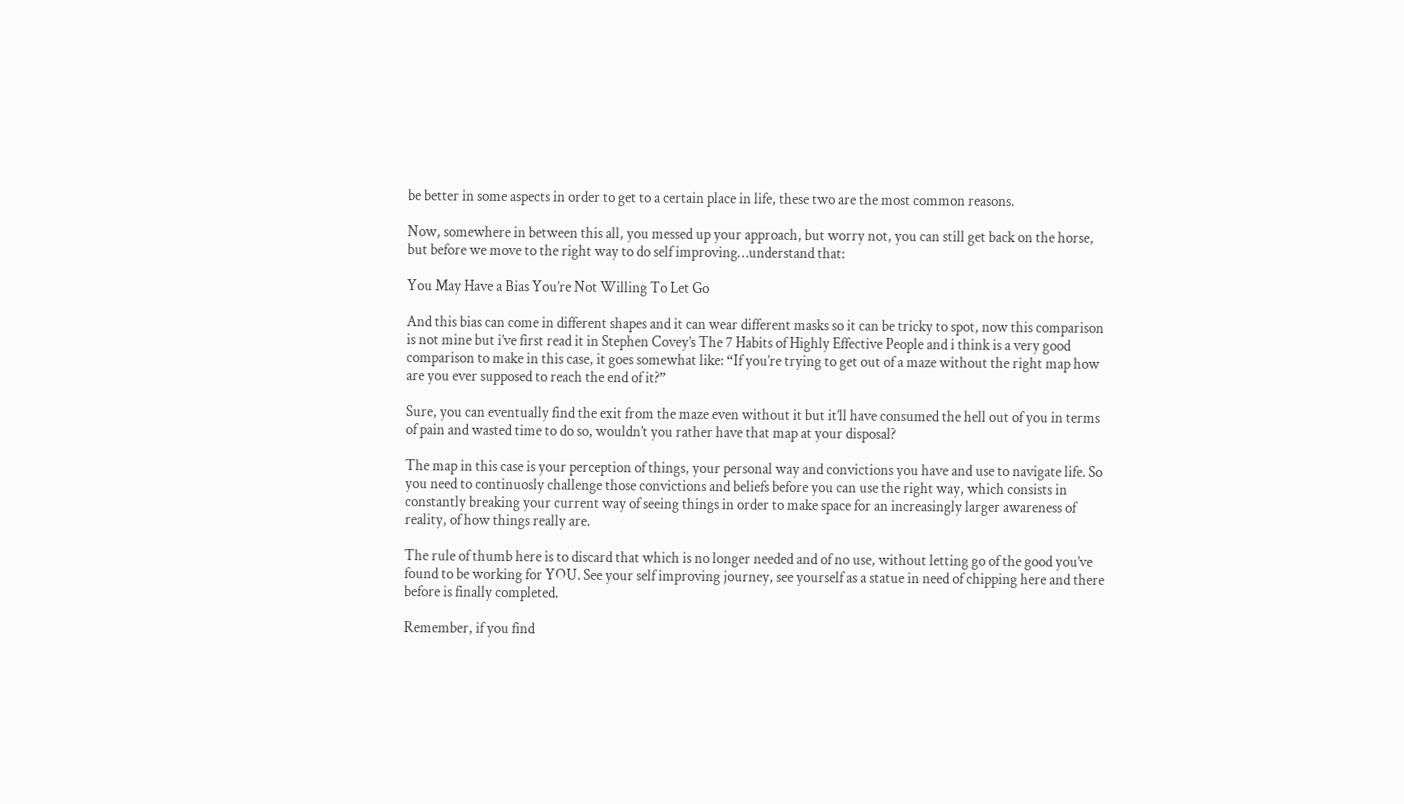be better in some aspects in order to get to a certain place in life, these two are the most common reasons.

Now, somewhere in between this all, you messed up your approach, but worry not, you can still get back on the horse, but before we move to the right way to do self improving…understand that:

You May Have a Bias You’re Not Willing To Let Go

And this bias can come in different shapes and it can wear different masks so it can be tricky to spot, now this comparison is not mine but i’ve first read it in Stephen Covey’s The 7 Habits of Highly Effective People and i think is a very good comparison to make in this case, it goes somewhat like: “If you’re trying to get out of a maze without the right map how are you ever supposed to reach the end of it?”

Sure, you can eventually find the exit from the maze even without it but it’ll have consumed the hell out of you in terms of pain and wasted time to do so, wouldn’t you rather have that map at your disposal?

The map in this case is your perception of things, your personal way and convictions you have and use to navigate life. So you need to continuosly challenge those convictions and beliefs before you can use the right way, which consists in constantly breaking your current way of seeing things in order to make space for an increasingly larger awareness of reality, of how things really are.

The rule of thumb here is to discard that which is no longer needed and of no use, without letting go of the good you’ve found to be working for YOU. See your self improving journey, see yourself as a statue in need of chipping here and there before is finally completed.

Remember, if you find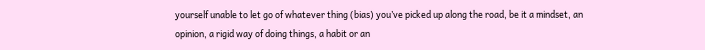yourself unable to let go of whatever thing (bias) you’ve picked up along the road, be it a mindset, an opinion, a rigid way of doing things, a habit or an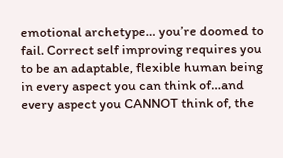emotional archetype… you’re doomed to fail. Correct self improving requires you to be an adaptable, flexible human being in every aspect you can think of…and every aspect you CANNOT think of, the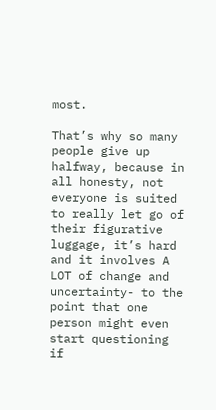most.

That’s why so many people give up halfway, because in all honesty, not everyone is suited to really let go of their figurative luggage, it’s hard and it involves A LOT of change and uncertainty- to the point that one person might even start questioning if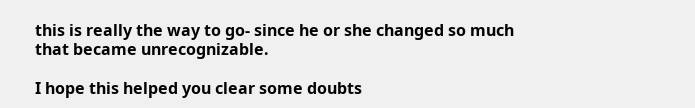this is really the way to go- since he or she changed so much that became unrecognizable.

I hope this helped you clear some doubts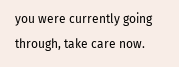you were currently going through, take care now.